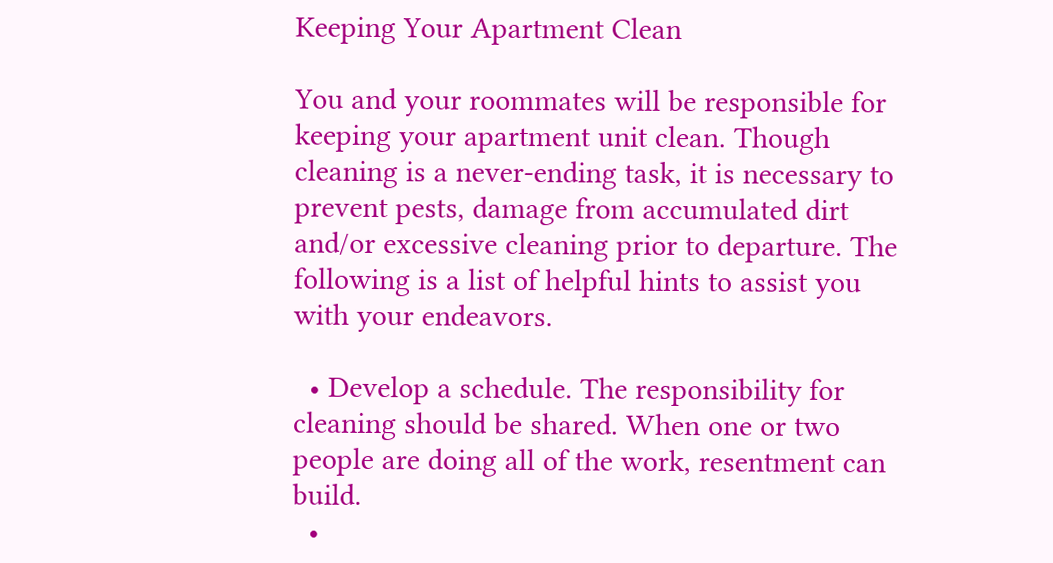Keeping Your Apartment Clean

You and your roommates will be responsible for keeping your apartment unit clean. Though cleaning is a never-ending task, it is necessary to prevent pests, damage from accumulated dirt and/or excessive cleaning prior to departure. The following is a list of helpful hints to assist you with your endeavors.

  • Develop a schedule. The responsibility for cleaning should be shared. When one or two people are doing all of the work, resentment can build.
  •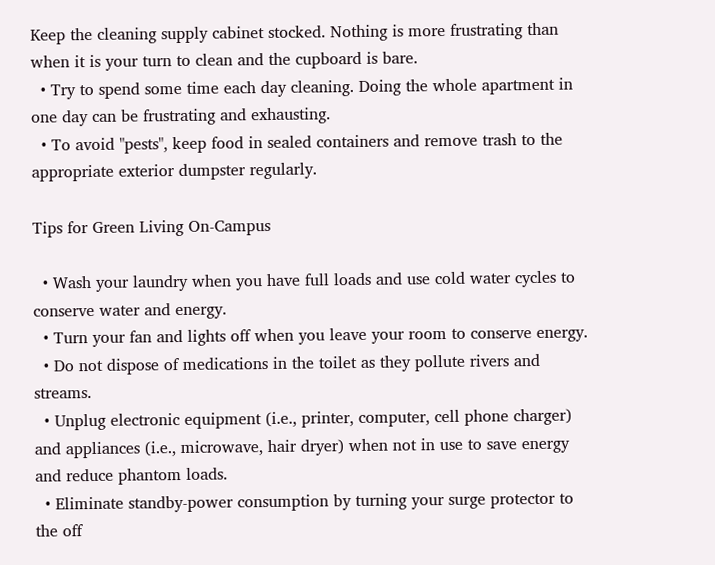Keep the cleaning supply cabinet stocked. Nothing is more frustrating than when it is your turn to clean and the cupboard is bare.
  • Try to spend some time each day cleaning. Doing the whole apartment in one day can be frustrating and exhausting.
  • To avoid "pests", keep food in sealed containers and remove trash to the appropriate exterior dumpster regularly.

Tips for Green Living On-Campus

  • Wash your laundry when you have full loads and use cold water cycles to conserve water and energy.
  • Turn your fan and lights off when you leave your room to conserve energy.
  • Do not dispose of medications in the toilet as they pollute rivers and streams.
  • Unplug electronic equipment (i.e., printer, computer, cell phone charger) and appliances (i.e., microwave, hair dryer) when not in use to save energy and reduce phantom loads.
  • Eliminate standby-power consumption by turning your surge protector to the off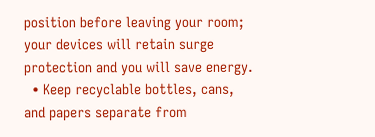position before leaving your room; your devices will retain surge protection and you will save energy.
  • Keep recyclable bottles, cans, and papers separate from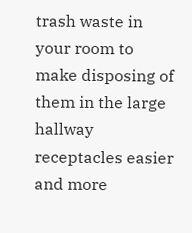trash waste in your room to make disposing of them in the large hallway receptacles easier and more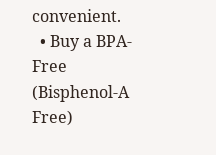convenient.
  • Buy a BPA-Free (Bisphenol-A Free)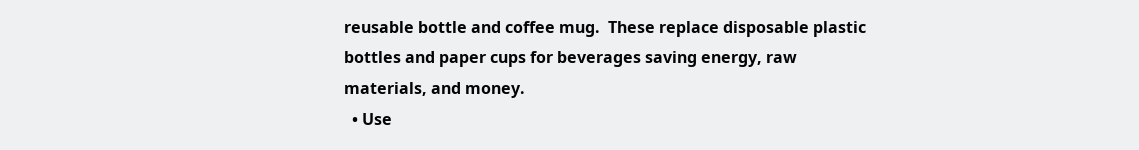reusable bottle and coffee mug.  These replace disposable plastic bottles and paper cups for beverages saving energy, raw materials, and money.
  • Use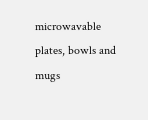microwavable plates, bowls and mugs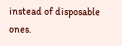instead of disposable ones.